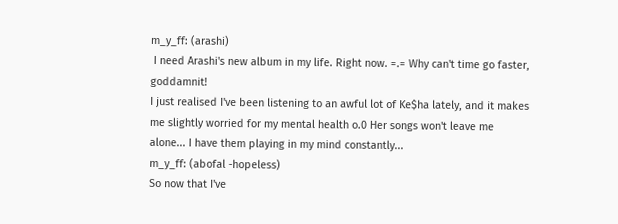m_y_ff: (arashi)
 I need Arashi's new album in my life. Right now. =.= Why can't time go faster, goddamnit!
I just realised I've been listening to an awful lot of Ke$ha lately, and it makes me slightly worried for my mental health o.0 Her songs won't leave me alone... I have them playing in my mind constantly...
m_y_ff: (abofal -hopeless)
So now that I've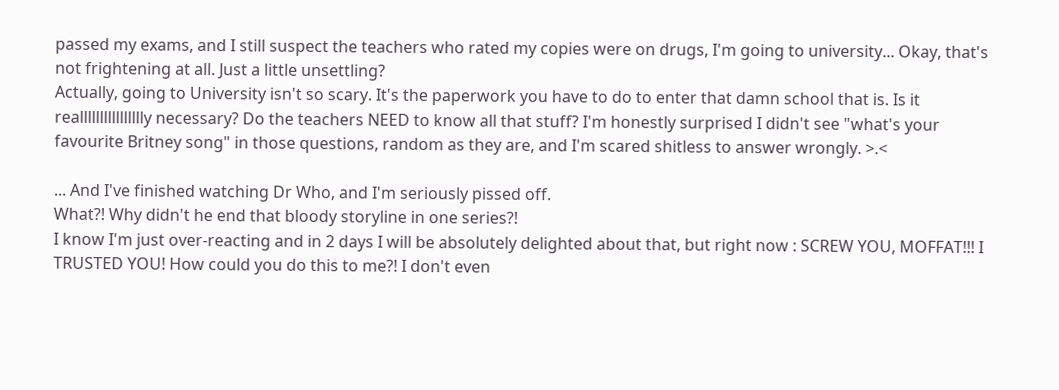passed my exams, and I still suspect the teachers who rated my copies were on drugs, I'm going to university... Okay, that's not frightening at all. Just a little unsettling?
Actually, going to University isn't so scary. It's the paperwork you have to do to enter that damn school that is. Is it realllllllllllllllly necessary? Do the teachers NEED to know all that stuff? I'm honestly surprised I didn't see "what's your favourite Britney song" in those questions, random as they are, and I'm scared shitless to answer wrongly. >.<

... And I've finished watching Dr Who, and I'm seriously pissed off.
What?! Why didn't he end that bloody storyline in one series?!
I know I'm just over-reacting and in 2 days I will be absolutely delighted about that, but right now : SCREW YOU, MOFFAT!!! I TRUSTED YOU! How could you do this to me?! I don't even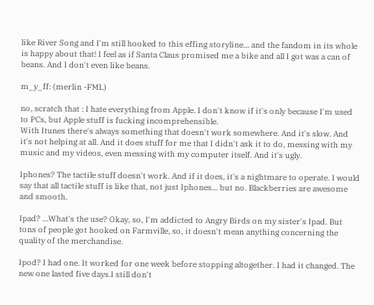like River Song and I'm still hooked to this effing storyline... and the fandom in its whole is happy about that! I feel as if Santa Claus promised me a bike and all I got was a can of beans. And I don't even like beans.

m_y_ff: (merlin -FML)

no, scratch that : I hate everything from Apple. I don't know if it's only because I'm used to PCs, but Apple stuff is fucking incomprehensible.
With Itunes there's always something that doesn't work somewhere. And it's slow. And it's not helping at all. And it does stuff for me that I didn't ask it to do, messing with my music and my videos, even messing with my computer itself. And it's ugly.

Iphones? The tactile stuff doesn't work. And if it does, it's a nightmare to operate. I would say that all tactile stuff is like that, not just Iphones... but no. Blackberries are awesome and smooth.

Ipad? ...What's the use? Okay, so, I'm addicted to Angry Birds on my sister's Ipad. But tons of people got hooked on Farmville, so, it doesn't mean anything concerning the quality of the merchandise.

Ipod? I had one. It worked for one week before stopping altogether. I had it changed. The new one lasted five days.I still don't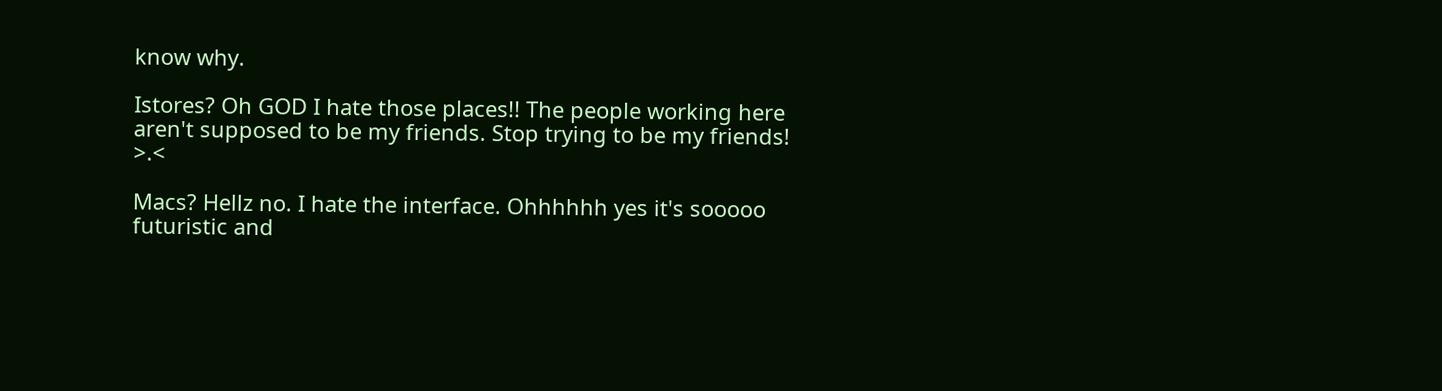know why.

Istores? Oh GOD I hate those places!! The people working here aren't supposed to be my friends. Stop trying to be my friends! >.<

Macs? Hellz no. I hate the interface. Ohhhhhh yes it's sooooo futuristic and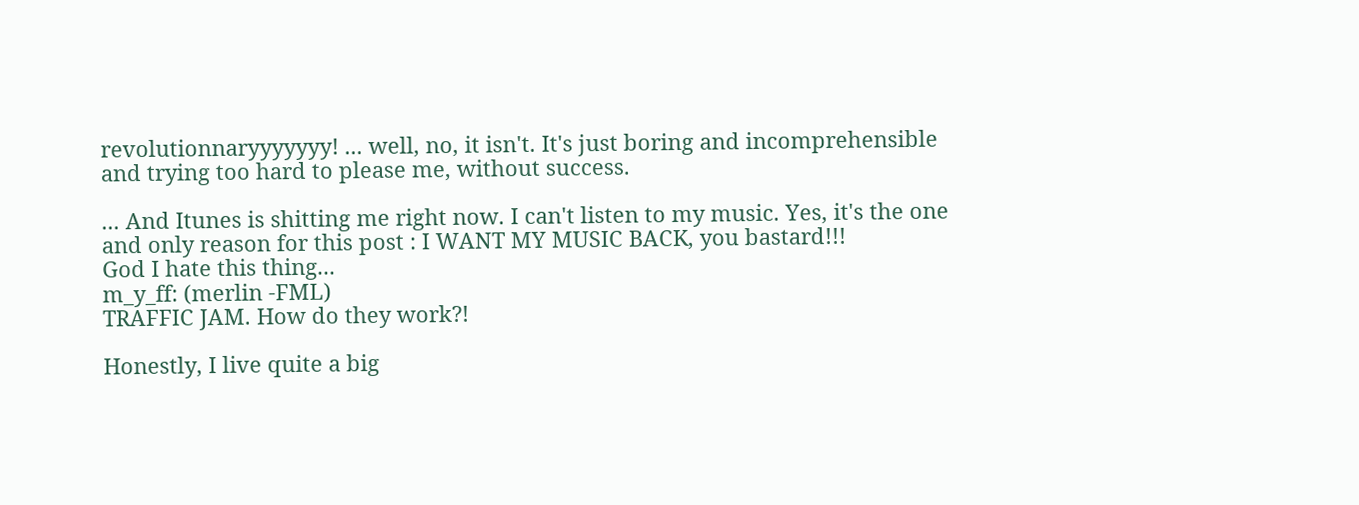revolutionnaryyyyyyy! ... well, no, it isn't. It's just boring and incomprehensible and trying too hard to please me, without success.

... And Itunes is shitting me right now. I can't listen to my music. Yes, it's the one and only reason for this post : I WANT MY MUSIC BACK, you bastard!!!
God I hate this thing...
m_y_ff: (merlin -FML)
TRAFFIC JAM. How do they work?!

Honestly, I live quite a big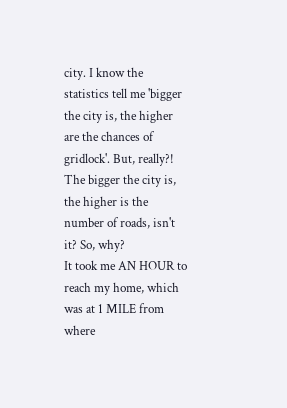city. I know the statistics tell me 'bigger the city is, the higher are the chances of gridlock'. But, really?! The bigger the city is, the higher is the number of roads, isn't it? So, why?
It took me AN HOUR to reach my home, which was at 1 MILE from where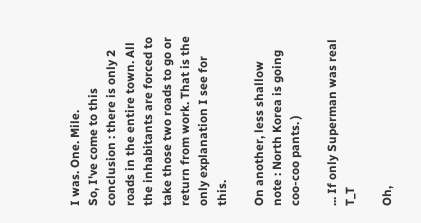I was. One. Mile.
So, I've come to this conclusion : there is only 2 roads in the entire town. All the inhabitants are forced to take those two roads to go or return from work. That is the only explanation I see for this.

On another, less shallow note : North Korea is going coo-coo pants. )

... If only Superman was real T_T

Oh,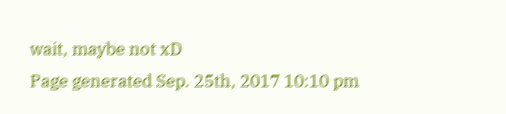wait, maybe not xD
Page generated Sep. 25th, 2017 10:10 pm